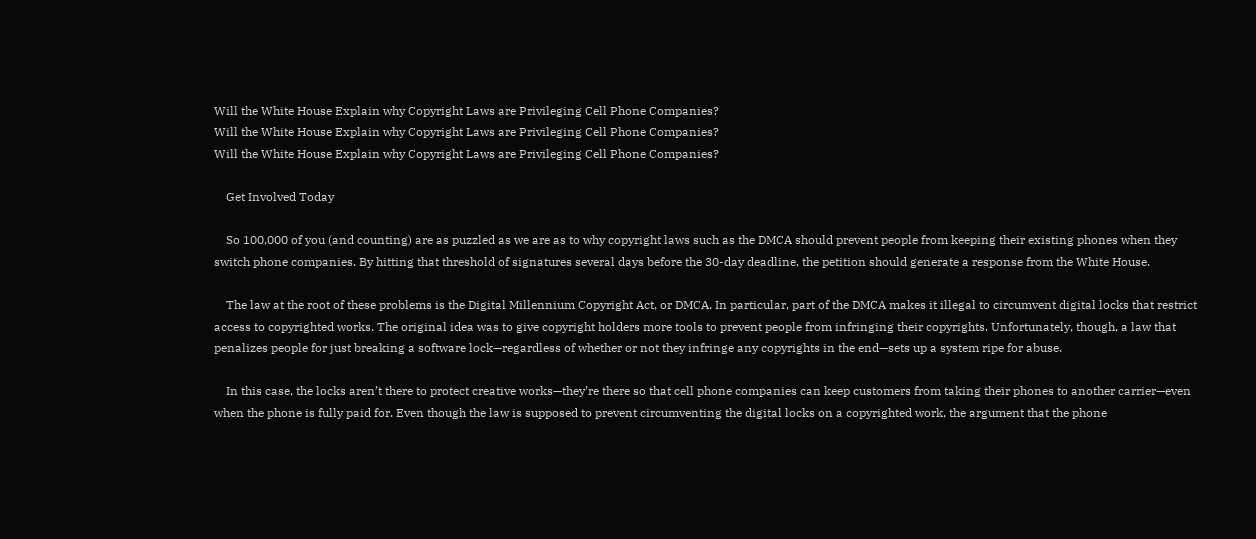Will the White House Explain why Copyright Laws are Privileging Cell Phone Companies?
Will the White House Explain why Copyright Laws are Privileging Cell Phone Companies?
Will the White House Explain why Copyright Laws are Privileging Cell Phone Companies?

    Get Involved Today

    So 100,000 of you (and counting) are as puzzled as we are as to why copyright laws such as the DMCA should prevent people from keeping their existing phones when they switch phone companies. By hitting that threshold of signatures several days before the 30-day deadline, the petition should generate a response from the White House.

    The law at the root of these problems is the Digital Millennium Copyright Act, or DMCA. In particular, part of the DMCA makes it illegal to circumvent digital locks that restrict access to copyrighted works. The original idea was to give copyright holders more tools to prevent people from infringing their copyrights. Unfortunately, though, a law that penalizes people for just breaking a software lock—regardless of whether or not they infringe any copyrights in the end—sets up a system ripe for abuse.

    In this case, the locks aren’t there to protect creative works—they’re there so that cell phone companies can keep customers from taking their phones to another carrier—even when the phone is fully paid for. Even though the law is supposed to prevent circumventing the digital locks on a copyrighted work, the argument that the phone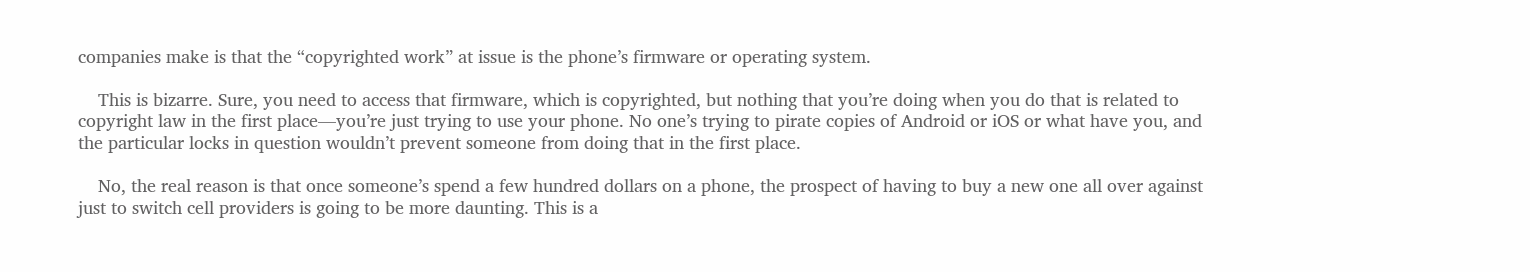companies make is that the “copyrighted work” at issue is the phone’s firmware or operating system.

    This is bizarre. Sure, you need to access that firmware, which is copyrighted, but nothing that you’re doing when you do that is related to copyright law in the first place—you’re just trying to use your phone. No one’s trying to pirate copies of Android or iOS or what have you, and the particular locks in question wouldn’t prevent someone from doing that in the first place.

    No, the real reason is that once someone’s spend a few hundred dollars on a phone, the prospect of having to buy a new one all over against just to switch cell providers is going to be more daunting. This is a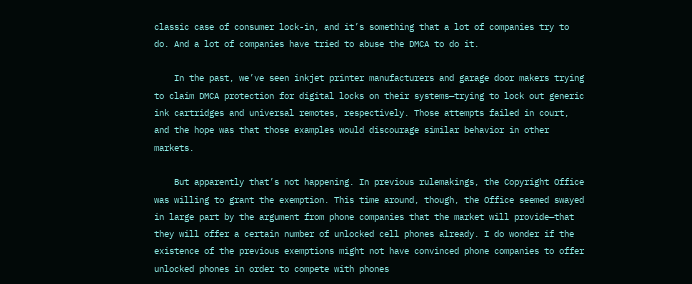classic case of consumer lock-in, and it’s something that a lot of companies try to do. And a lot of companies have tried to abuse the DMCA to do it.

    In the past, we’ve seen inkjet printer manufacturers and garage door makers trying to claim DMCA protection for digital locks on their systems—trying to lock out generic ink cartridges and universal remotes, respectively. Those attempts failed in court, and the hope was that those examples would discourage similar behavior in other markets.

    But apparently that’s not happening. In previous rulemakings, the Copyright Office was willing to grant the exemption. This time around, though, the Office seemed swayed in large part by the argument from phone companies that the market will provide—that they will offer a certain number of unlocked cell phones already. I do wonder if the existence of the previous exemptions might not have convinced phone companies to offer unlocked phones in order to compete with phones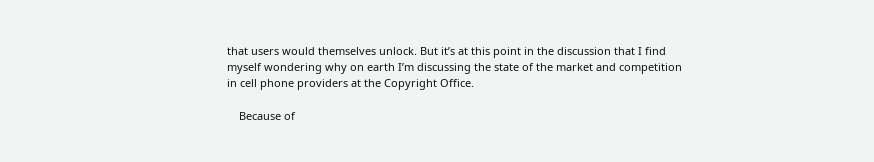that users would themselves unlock. But it’s at this point in the discussion that I find myself wondering why on earth I’m discussing the state of the market and competition in cell phone providers at the Copyright Office.

    Because of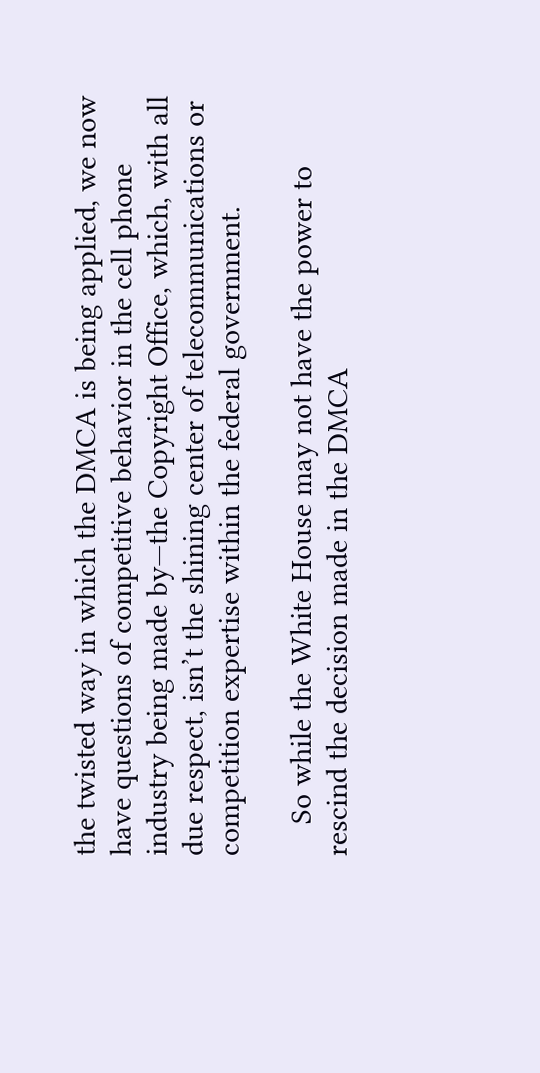the twisted way in which the DMCA is being applied, we now have questions of competitive behavior in the cell phone industry being made by—the Copyright Office, which, with all due respect, isn’t the shining center of telecommunications or competition expertise within the federal government.

    So while the White House may not have the power to rescind the decision made in the DMCA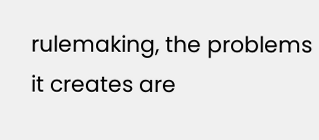rulemaking, the problems it creates are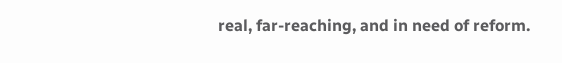real, far-reaching, and in need of reform.